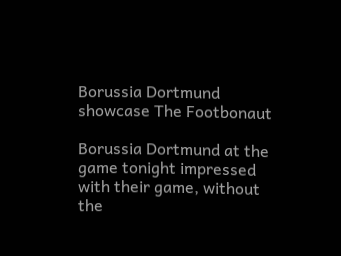Borussia Dortmund showcase The Footbonaut

Borussia Dortmund at the game tonight impressed with their game, without the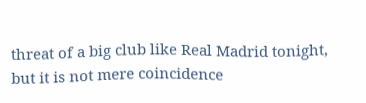threat of a big club like Real Madrid tonight, but it is not mere coincidence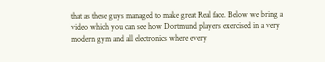that as these guys managed to make great Real face. Below we bring a video which you can see how Dortmund players exercised in a very modern gym and all electronics where every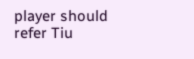player should refer Tiu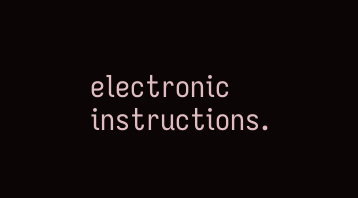electronic instructions.